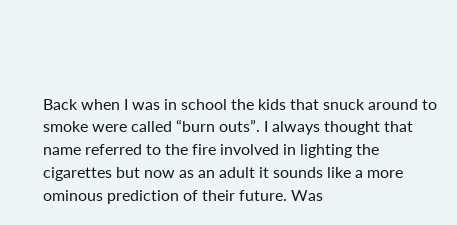Back when I was in school the kids that snuck around to smoke were called “burn outs”. I always thought that name referred to the fire involved in lighting the cigarettes but now as an adult it sounds like a more ominous prediction of their future. Was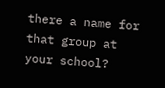there a name for that group at your school?